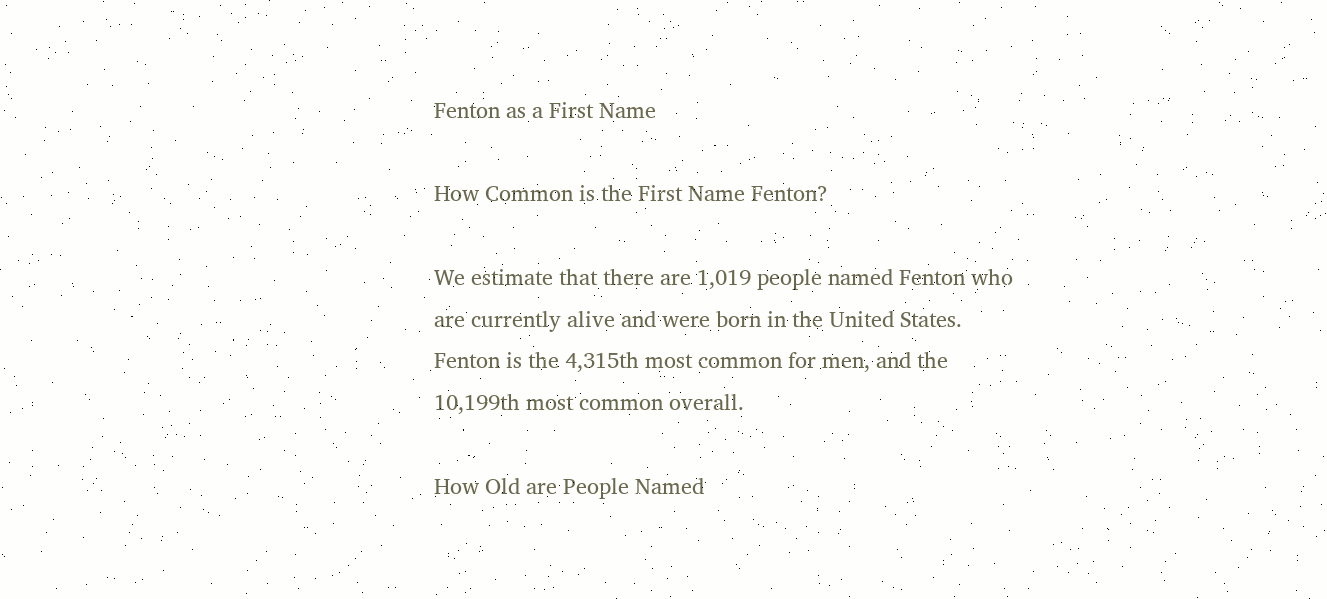Fenton as a First Name

How Common is the First Name Fenton?

We estimate that there are 1,019 people named Fenton who are currently alive and were born in the United States. Fenton is the 4,315th most common for men, and the 10,199th most common overall.

How Old are People Named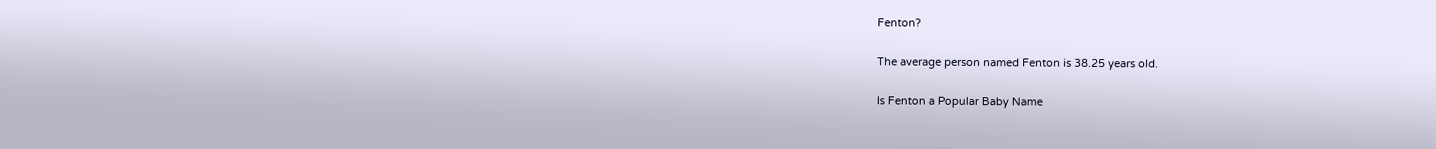Fenton?

The average person named Fenton is 38.25 years old.

Is Fenton a Popular Baby Name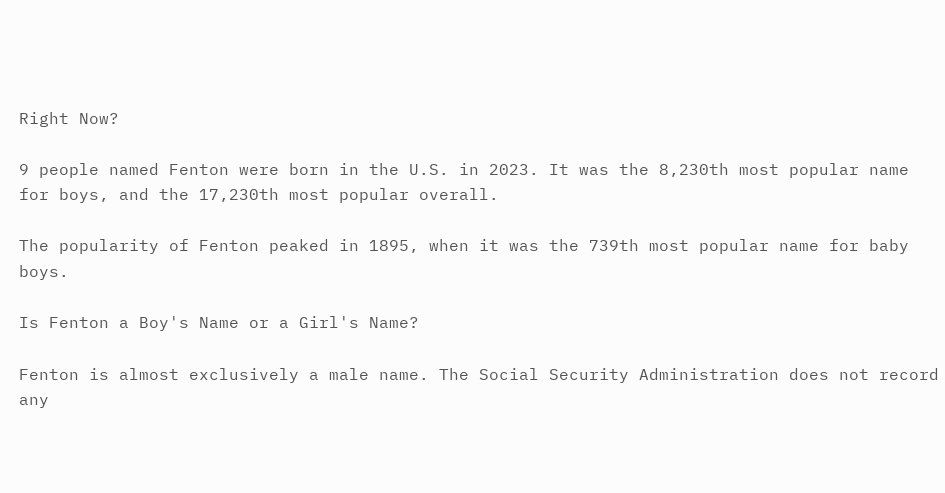Right Now?

9 people named Fenton were born in the U.S. in 2023. It was the 8,230th most popular name for boys, and the 17,230th most popular overall.

The popularity of Fenton peaked in 1895, when it was the 739th most popular name for baby boys.

Is Fenton a Boy's Name or a Girl's Name?

Fenton is almost exclusively a male name. The Social Security Administration does not record any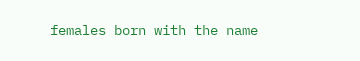females born with the name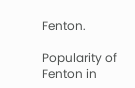Fenton.

Popularity of Fenton in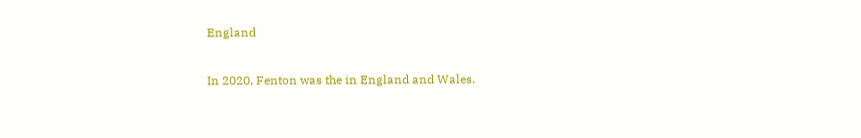England

In 2020, Fenton was the in England and Wales.